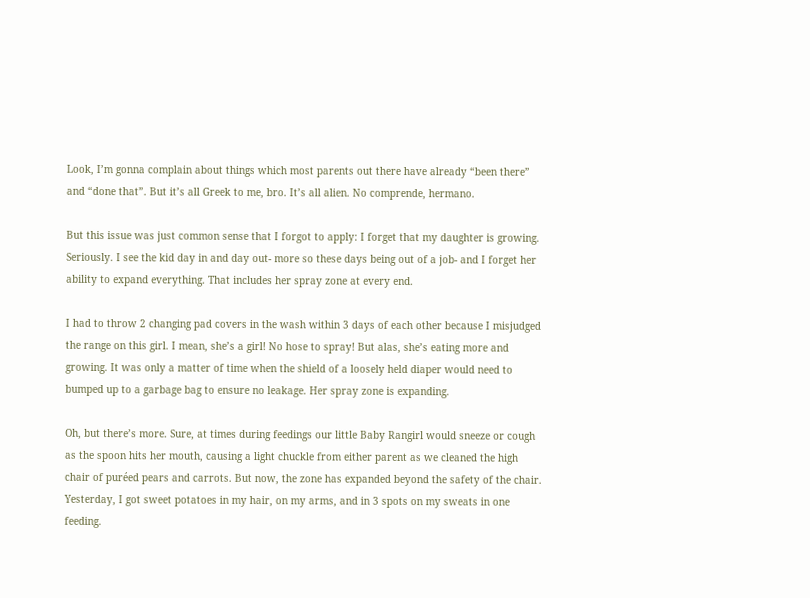Look, I’m gonna complain about things which most parents out there have already “been there” and “done that”. But it’s all Greek to me, bro. It’s all alien. No comprende, hermano.

But this issue was just common sense that I forgot to apply: I forget that my daughter is growing. Seriously. I see the kid day in and day out- more so these days being out of a job- and I forget her ability to expand everything. That includes her spray zone at every end.

I had to throw 2 changing pad covers in the wash within 3 days of each other because I misjudged the range on this girl. I mean, she’s a girl! No hose to spray! But alas, she’s eating more and growing. It was only a matter of time when the shield of a loosely held diaper would need to bumped up to a garbage bag to ensure no leakage. Her spray zone is expanding.

Oh, but there’s more. Sure, at times during feedings our little Baby Rangirl would sneeze or cough as the spoon hits her mouth, causing a light chuckle from either parent as we cleaned the high chair of puréed pears and carrots. But now, the zone has expanded beyond the safety of the chair. Yesterday, I got sweet potatoes in my hair, on my arms, and in 3 spots on my sweats in one feeding.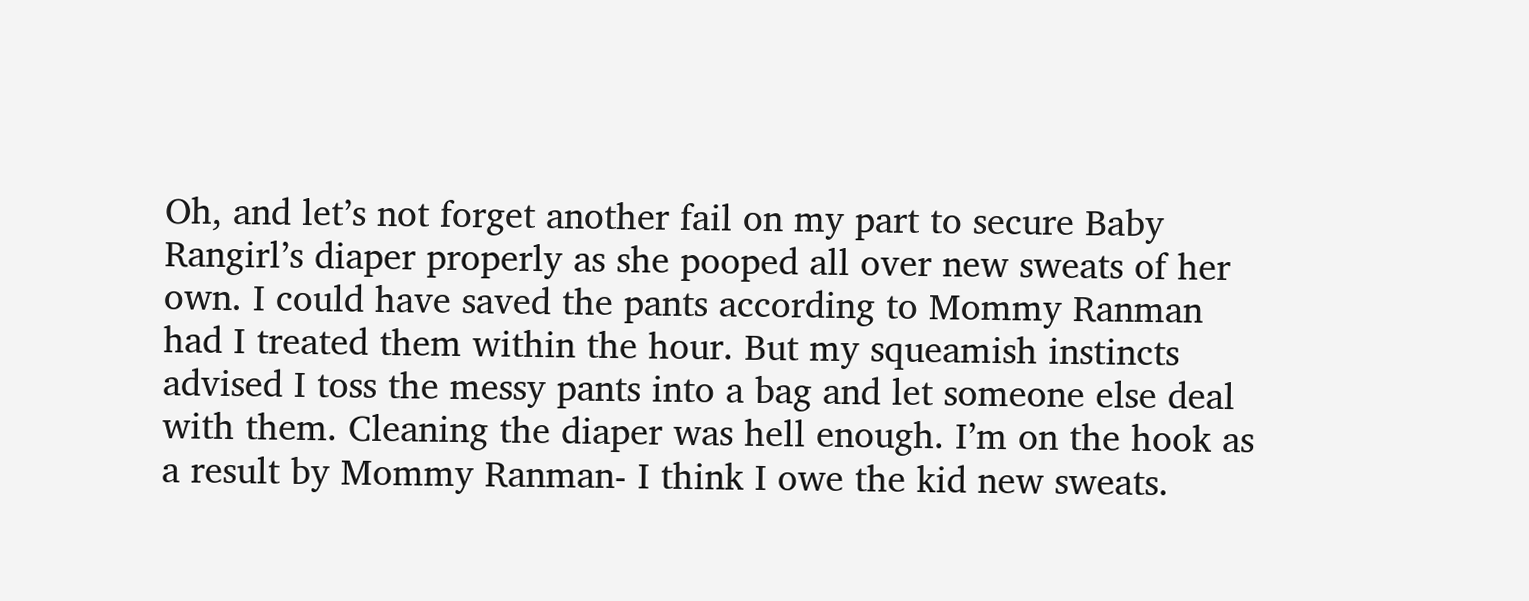Oh, and let’s not forget another fail on my part to secure Baby Rangirl’s diaper properly as she pooped all over new sweats of her own. I could have saved the pants according to Mommy Ranman had I treated them within the hour. But my squeamish instincts advised I toss the messy pants into a bag and let someone else deal with them. Cleaning the diaper was hell enough. I’m on the hook as a result by Mommy Ranman- I think I owe the kid new sweats.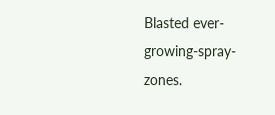Blasted ever-growing-spray-zones.